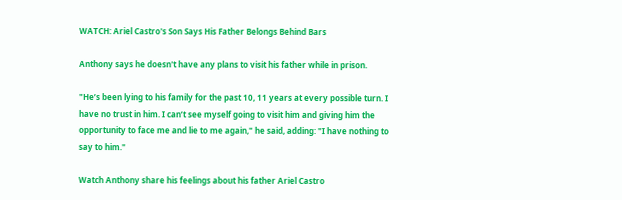WATCH: Ariel Castro's Son Says His Father Belongs Behind Bars

Anthony says he doesn't have any plans to visit his father while in prison.

"He’s been lying to his family for the past 10, 11 years at every possible turn. I have no trust in him. I can’t see myself going to visit him and giving him the opportunity to face me and lie to me again," he said, adding: "I have nothing to say to him."

Watch Anthony share his feelings about his father Ariel Castro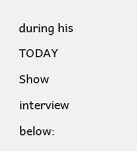during his TODAY Show interview below: